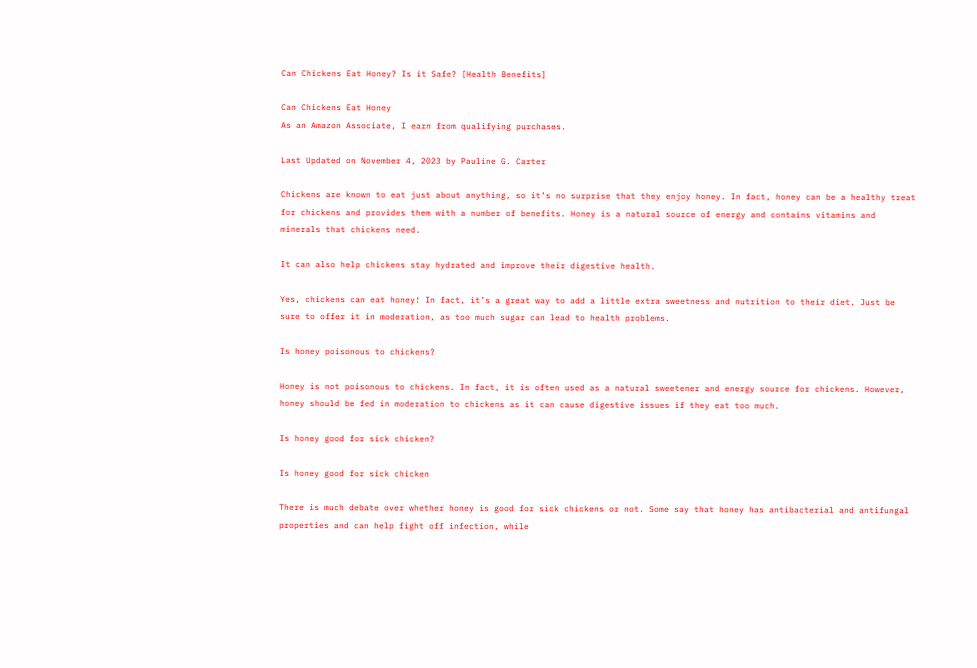Can Chickens Eat Honey? Is it Safe? [Health Benefits]

Can Chickens Eat Honey
As an Amazon Associate, I earn from qualifying purchases.

Last Updated on November 4, 2023 by Pauline G. Carter

Chickens are known to eat just about anything, so it’s no surprise that they enjoy honey. In fact, honey can be a healthy treat for chickens and provides them with a number of benefits. Honey is a natural source of energy and contains vitamins and minerals that chickens need.

It can also help chickens stay hydrated and improve their digestive health.

Yes, chickens can eat honey! In fact, it’s a great way to add a little extra sweetness and nutrition to their diet. Just be sure to offer it in moderation, as too much sugar can lead to health problems.

Is honey poisonous to chickens?

Honey is not poisonous to chickens. In fact, it is often used as a natural sweetener and energy source for chickens. However, honey should be fed in moderation to chickens as it can cause digestive issues if they eat too much.

Is honey good for sick chicken?

Is honey good for sick chicken

There is much debate over whether honey is good for sick chickens or not. Some say that honey has antibacterial and antifungal properties and can help fight off infection, while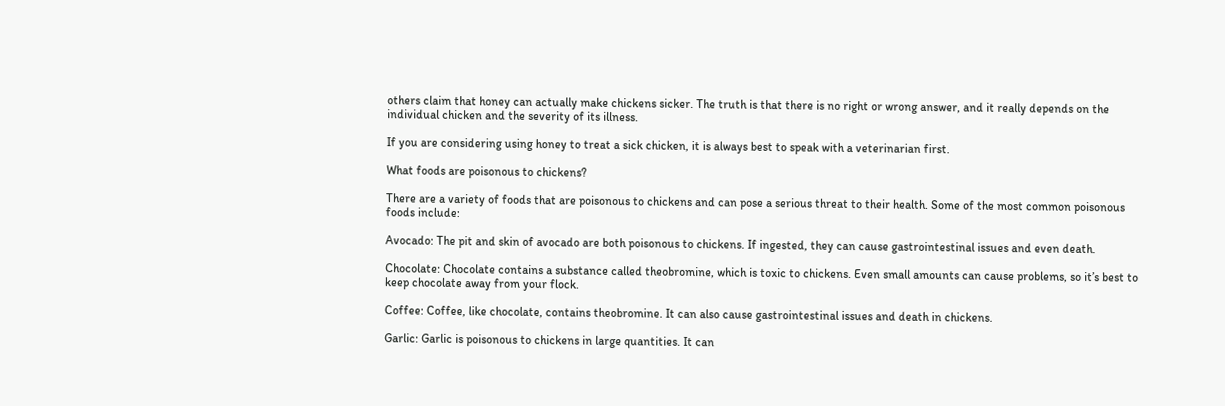others claim that honey can actually make chickens sicker. The truth is that there is no right or wrong answer, and it really depends on the individual chicken and the severity of its illness.

If you are considering using honey to treat a sick chicken, it is always best to speak with a veterinarian first.

What foods are poisonous to chickens?

There are a variety of foods that are poisonous to chickens and can pose a serious threat to their health. Some of the most common poisonous foods include:

Avocado: The pit and skin of avocado are both poisonous to chickens. If ingested, they can cause gastrointestinal issues and even death.

Chocolate: Chocolate contains a substance called theobromine, which is toxic to chickens. Even small amounts can cause problems, so it’s best to keep chocolate away from your flock.

Coffee: Coffee, like chocolate, contains theobromine. It can also cause gastrointestinal issues and death in chickens.

Garlic: Garlic is poisonous to chickens in large quantities. It can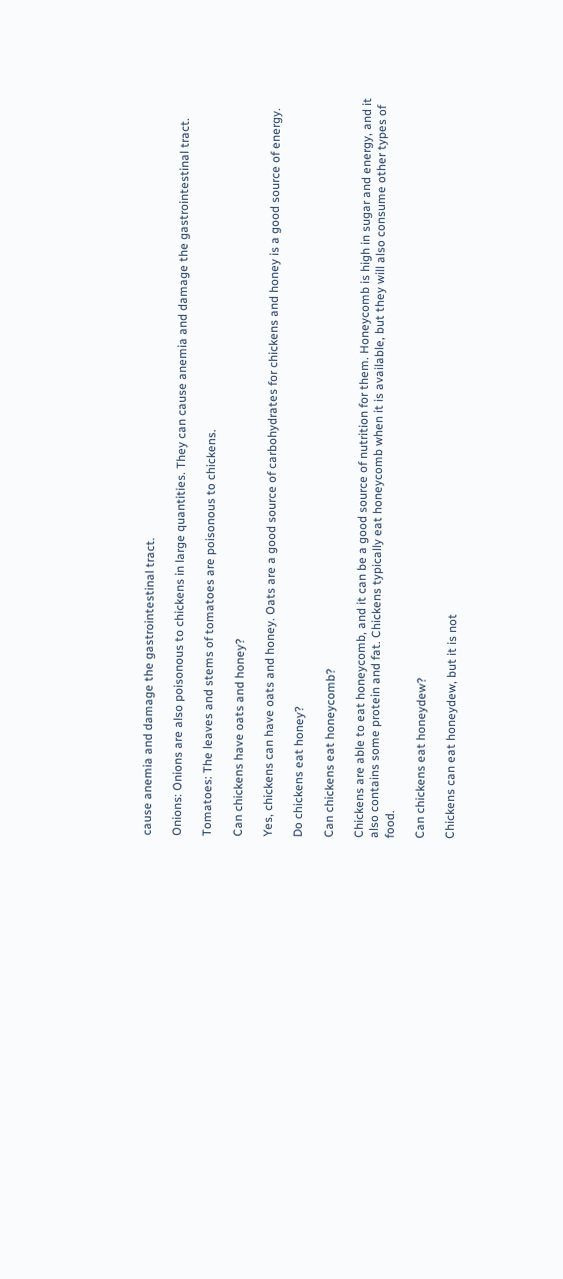cause anemia and damage the gastrointestinal tract.

Onions: Onions are also poisonous to chickens in large quantities. They can cause anemia and damage the gastrointestinal tract.

Tomatoes: The leaves and stems of tomatoes are poisonous to chickens.

Can chickens have oats and honey?

Yes, chickens can have oats and honey. Oats are a good source of carbohydrates for chickens and honey is a good source of energy.

Do chickens eat honey?

Can chickens eat honeycomb?

Chickens are able to eat honeycomb, and it can be a good source of nutrition for them. Honeycomb is high in sugar and energy, and it also contains some protein and fat. Chickens typically eat honeycomb when it is available, but they will also consume other types of food.

Can chickens eat honeydew?

Chickens can eat honeydew, but it is not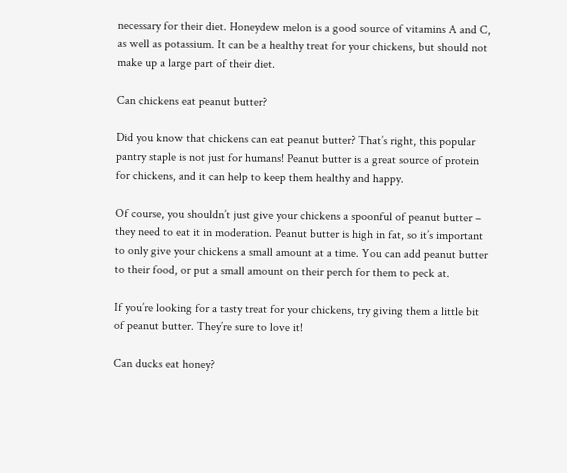necessary for their diet. Honeydew melon is a good source of vitamins A and C, as well as potassium. It can be a healthy treat for your chickens, but should not make up a large part of their diet.

Can chickens eat peanut butter?

Did you know that chickens can eat peanut butter? That’s right, this popular pantry staple is not just for humans! Peanut butter is a great source of protein for chickens, and it can help to keep them healthy and happy.

Of course, you shouldn’t just give your chickens a spoonful of peanut butter – they need to eat it in moderation. Peanut butter is high in fat, so it’s important to only give your chickens a small amount at a time. You can add peanut butter to their food, or put a small amount on their perch for them to peck at.

If you’re looking for a tasty treat for your chickens, try giving them a little bit of peanut butter. They’re sure to love it!

Can ducks eat honey?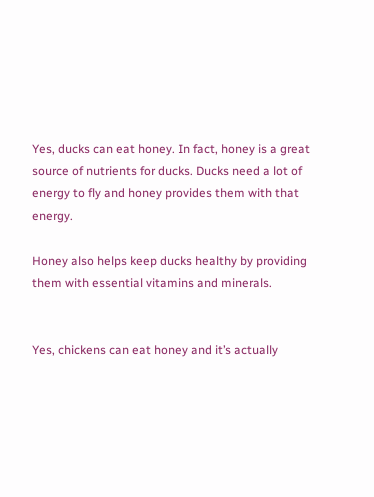Yes, ducks can eat honey. In fact, honey is a great source of nutrients for ducks. Ducks need a lot of energy to fly and honey provides them with that energy.

Honey also helps keep ducks healthy by providing them with essential vitamins and minerals.


Yes, chickens can eat honey and it’s actually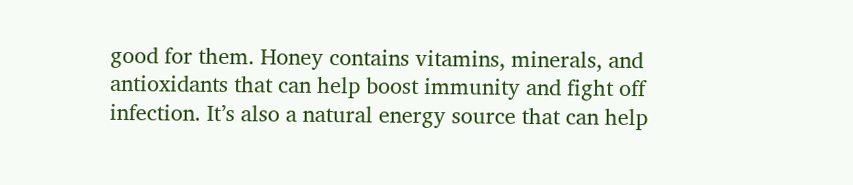good for them. Honey contains vitamins, minerals, and antioxidants that can help boost immunity and fight off infection. It’s also a natural energy source that can help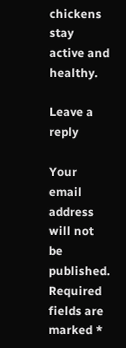chickens stay active and healthy.

Leave a reply

Your email address will not be published. Required fields are marked *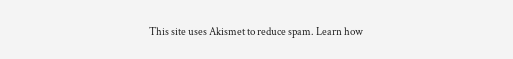This site uses Akismet to reduce spam. Learn how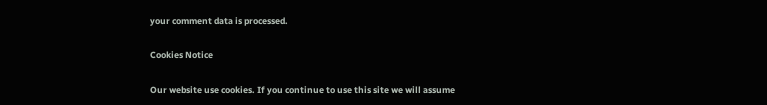your comment data is processed.

Cookies Notice

Our website use cookies. If you continue to use this site we will assume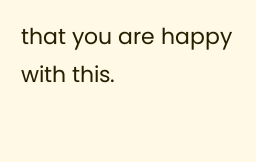that you are happy with this.